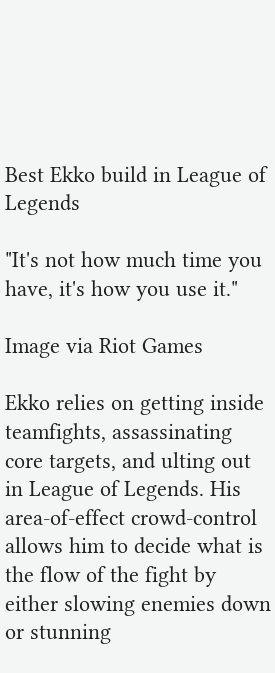Best Ekko build in League of Legends

"It's not how much time you have, it's how you use it."

Image via Riot Games

Ekko relies on getting inside teamfights, assassinating core targets, and ulting out in League of Legends. His area-of-effect crowd-control allows him to decide what is the flow of the fight by either slowing enemies down or stunning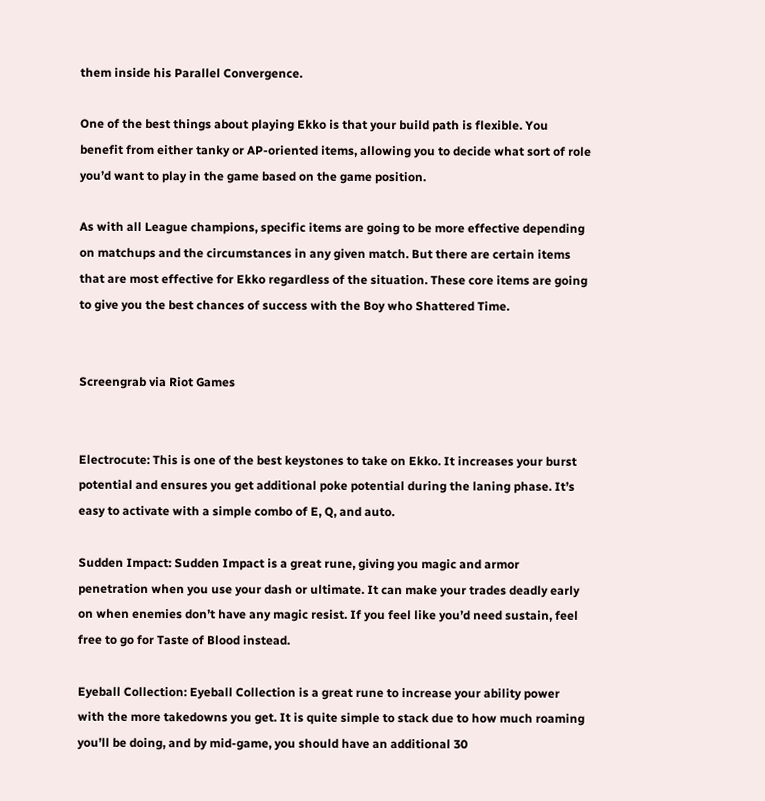them inside his Parallel Convergence.

One of the best things about playing Ekko is that your build path is flexible. You benefit from either tanky or AP-oriented items, allowing you to decide what sort of role you’d want to play in the game based on the game position.

As with all League champions, specific items are going to be more effective depending on matchups and the circumstances in any given match. But there are certain items that are most effective for Ekko regardless of the situation. These core items are going to give you the best chances of success with the Boy who Shattered Time.


Screengrab via Riot Games


Electrocute: This is one of the best keystones to take on Ekko. It increases your burst potential and ensures you get additional poke potential during the laning phase. It’s easy to activate with a simple combo of E, Q, and auto.

Sudden Impact: Sudden Impact is a great rune, giving you magic and armor penetration when you use your dash or ultimate. It can make your trades deadly early on when enemies don’t have any magic resist. If you feel like you’d need sustain, feel free to go for Taste of Blood instead.

Eyeball Collection: Eyeball Collection is a great rune to increase your ability power with the more takedowns you get. It is quite simple to stack due to how much roaming you’ll be doing, and by mid-game, you should have an additional 30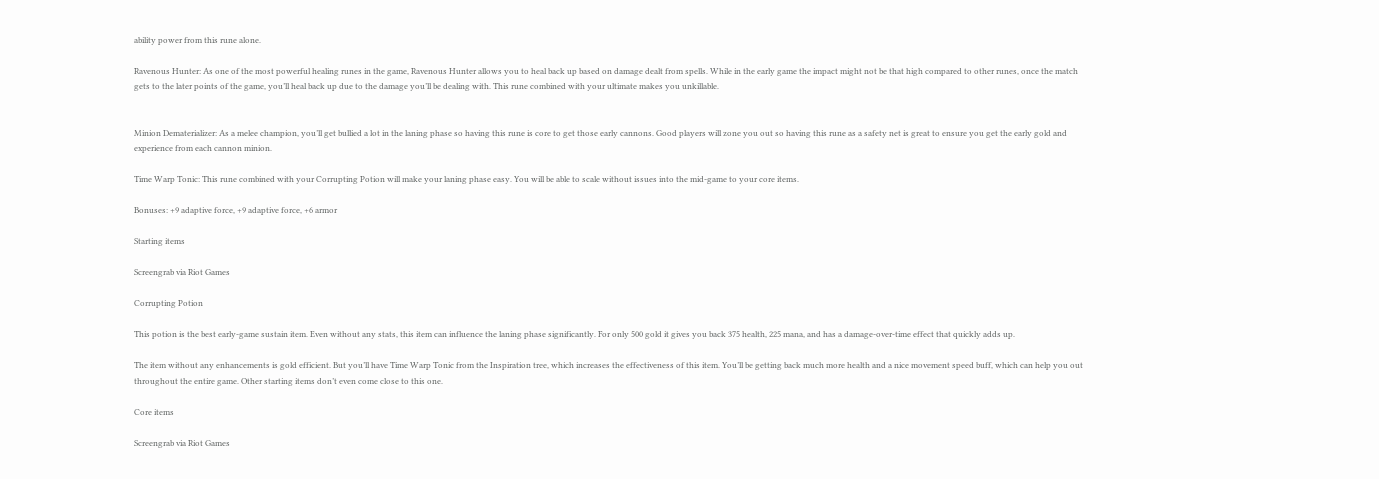ability power from this rune alone.

Ravenous Hunter: As one of the most powerful healing runes in the game, Ravenous Hunter allows you to heal back up based on damage dealt from spells. While in the early game the impact might not be that high compared to other runes, once the match gets to the later points of the game, you’ll heal back up due to the damage you’ll be dealing with. This rune combined with your ultimate makes you unkillable.


Minion Dematerializer: As a melee champion, you’ll get bullied a lot in the laning phase so having this rune is core to get those early cannons. Good players will zone you out so having this rune as a safety net is great to ensure you get the early gold and experience from each cannon minion.

Time Warp Tonic: This rune combined with your Corrupting Potion will make your laning phase easy. You will be able to scale without issues into the mid-game to your core items.

Bonuses: +9 adaptive force, +9 adaptive force, +6 armor

Starting items

Screengrab via Riot Games

Corrupting Potion

This potion is the best early-game sustain item. Even without any stats, this item can influence the laning phase significantly. For only 500 gold it gives you back 375 health, 225 mana, and has a damage-over-time effect that quickly adds up.

The item without any enhancements is gold efficient. But you’ll have Time Warp Tonic from the Inspiration tree, which increases the effectiveness of this item. You’ll be getting back much more health and a nice movement speed buff, which can help you out throughout the entire game. Other starting items don’t even come close to this one.

Core items

Screengrab via Riot Games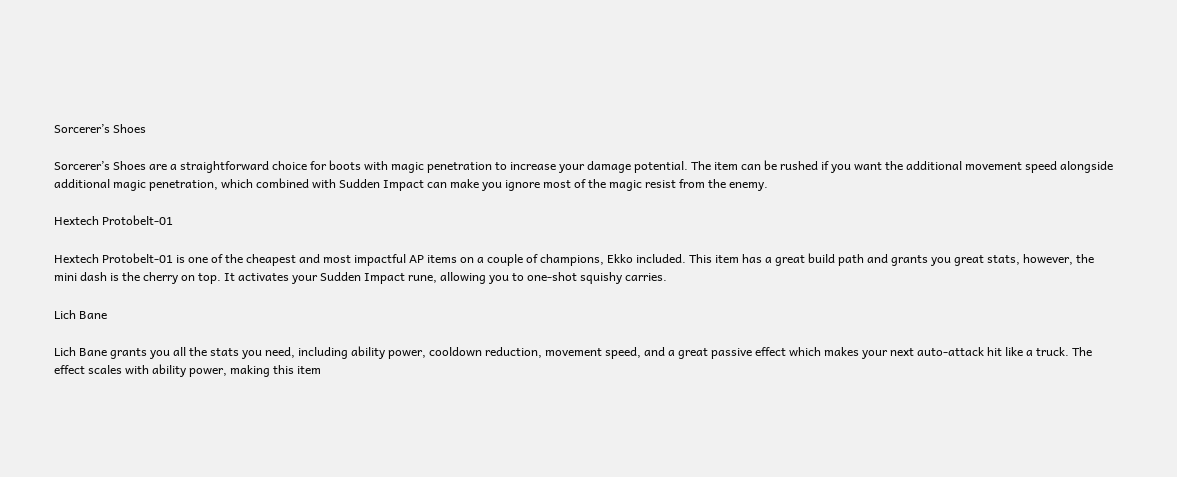Sorcerer’s Shoes

Sorcerer’s Shoes are a straightforward choice for boots with magic penetration to increase your damage potential. The item can be rushed if you want the additional movement speed alongside additional magic penetration, which combined with Sudden Impact can make you ignore most of the magic resist from the enemy.

Hextech Protobelt-01

Hextech Protobelt-01 is one of the cheapest and most impactful AP items on a couple of champions, Ekko included. This item has a great build path and grants you great stats, however, the mini dash is the cherry on top. It activates your Sudden Impact rune, allowing you to one-shot squishy carries.

Lich Bane

Lich Bane grants you all the stats you need, including ability power, cooldown reduction, movement speed, and a great passive effect which makes your next auto-attack hit like a truck. The effect scales with ability power, making this item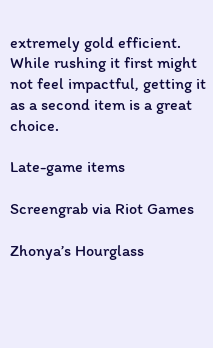extremely gold efficient. While rushing it first might not feel impactful, getting it as a second item is a great choice.

Late-game items

Screengrab via Riot Games

Zhonya’s Hourglass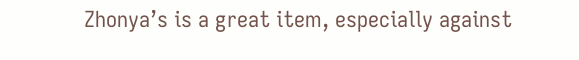Zhonya’s is a great item, especially against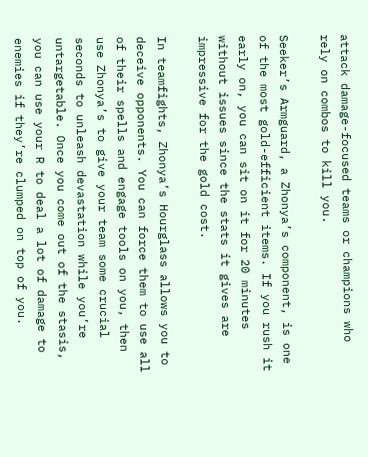attack damage-focused teams or champions who rely on combos to kill you.

Seeker’s Armguard, a Zhonya’s component, is one of the most gold-efficient items. If you rush it early on, you can sit on it for 20 minutes without issues since the stats it gives are impressive for the gold cost.

In teamfights, Zhonya’s Hourglass allows you to deceive opponents. You can force them to use all of their spells and engage tools on you, then use Zhonya’s to give your team some crucial seconds to unleash devastation while you’re untargetable. Once you come out of the stasis, you can use your R to deal a lot of damage to enemies if they’re clumped on top of you.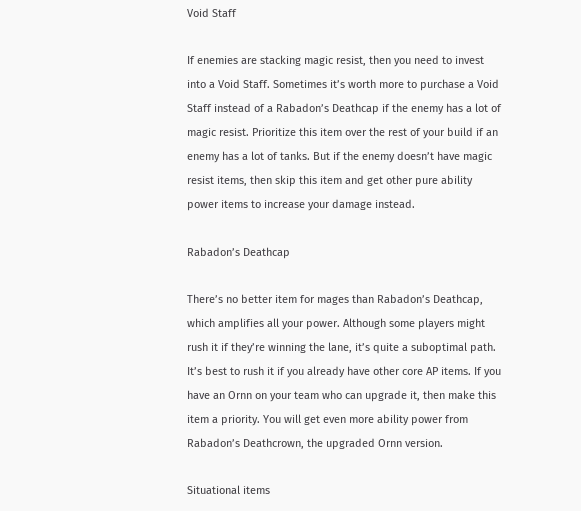Void Staff

If enemies are stacking magic resist, then you need to invest into a Void Staff. Sometimes it’s worth more to purchase a Void Staff instead of a Rabadon’s Deathcap if the enemy has a lot of magic resist. Prioritize this item over the rest of your build if an enemy has a lot of tanks. But if the enemy doesn’t have magic resist items, then skip this item and get other pure ability power items to increase your damage instead.

Rabadon’s Deathcap

There’s no better item for mages than Rabadon’s Deathcap, which amplifies all your power. Although some players might rush it if they’re winning the lane, it’s quite a suboptimal path. It’s best to rush it if you already have other core AP items. If you have an Ornn on your team who can upgrade it, then make this item a priority. You will get even more ability power from Rabadon’s Deathcrown, the upgraded Ornn version.

Situational items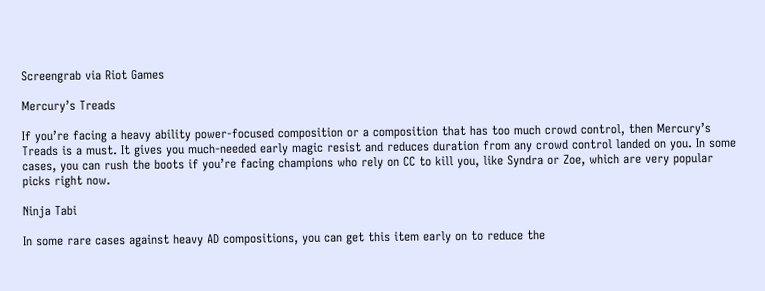Screengrab via Riot Games

Mercury’s Treads

If you’re facing a heavy ability power-focused composition or a composition that has too much crowd control, then Mercury’s Treads is a must. It gives you much-needed early magic resist and reduces duration from any crowd control landed on you. In some cases, you can rush the boots if you’re facing champions who rely on CC to kill you, like Syndra or Zoe, which are very popular picks right now.

Ninja Tabi

In some rare cases against heavy AD compositions, you can get this item early on to reduce the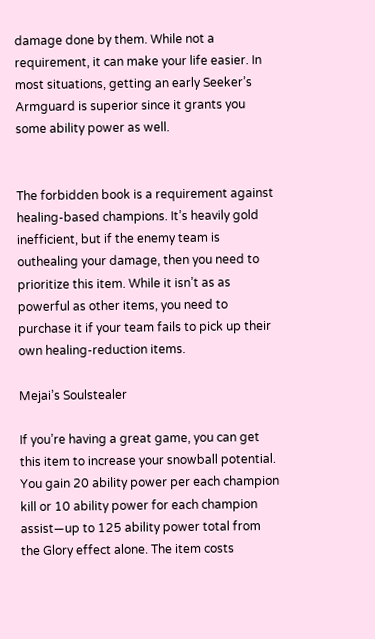damage done by them. While not a requirement, it can make your life easier. In most situations, getting an early Seeker’s Armguard is superior since it grants you some ability power as well.


The forbidden book is a requirement against healing-based champions. It’s heavily gold inefficient, but if the enemy team is outhealing your damage, then you need to prioritize this item. While it isn’t as as powerful as other items, you need to purchase it if your team fails to pick up their own healing-reduction items.

Mejai’s Soulstealer

If you’re having a great game, you can get this item to increase your snowball potential. You gain 20 ability power per each champion kill or 10 ability power for each champion assist—up to 125 ability power total from the Glory effect alone. The item costs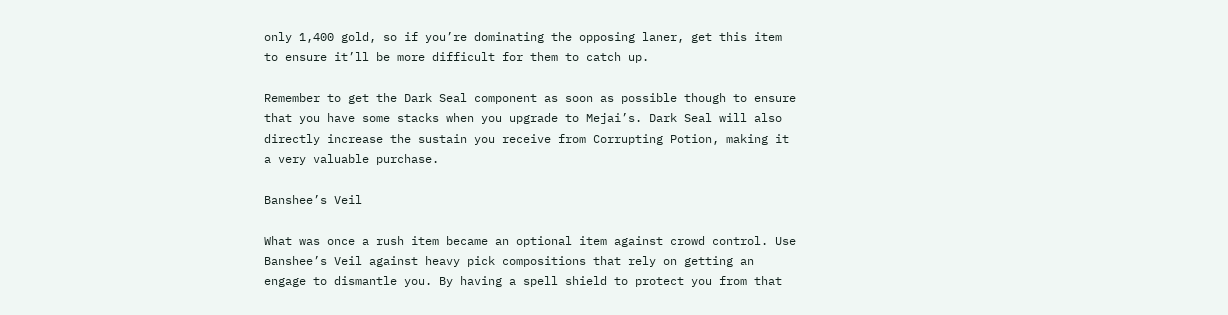only 1,400 gold, so if you’re dominating the opposing laner, get this item to ensure it’ll be more difficult for them to catch up.

Remember to get the Dark Seal component as soon as possible though to ensure that you have some stacks when you upgrade to Mejai’s. Dark Seal will also directly increase the sustain you receive from Corrupting Potion, making it a very valuable purchase.

Banshee’s Veil

What was once a rush item became an optional item against crowd control. Use Banshee’s Veil against heavy pick compositions that rely on getting an engage to dismantle you. By having a spell shield to protect you from that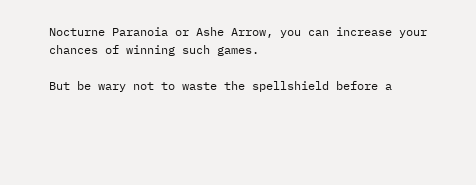Nocturne Paranoia or Ashe Arrow, you can increase your chances of winning such games.

But be wary not to waste the spellshield before a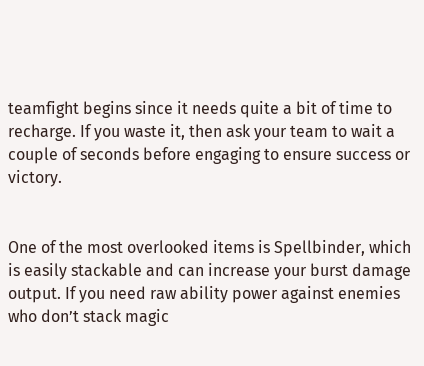teamfight begins since it needs quite a bit of time to recharge. If you waste it, then ask your team to wait a couple of seconds before engaging to ensure success or victory.


One of the most overlooked items is Spellbinder, which is easily stackable and can increase your burst damage output. If you need raw ability power against enemies who don’t stack magic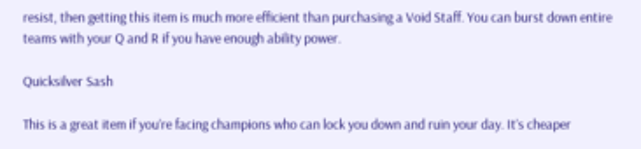resist, then getting this item is much more efficient than purchasing a Void Staff. You can burst down entire teams with your Q and R if you have enough ability power.

Quicksilver Sash

This is a great item if you’re facing champions who can lock you down and ruin your day. It’s cheaper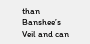than Banshee’s Veil and can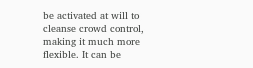be activated at will to cleanse crowd control, making it much more flexible. It can be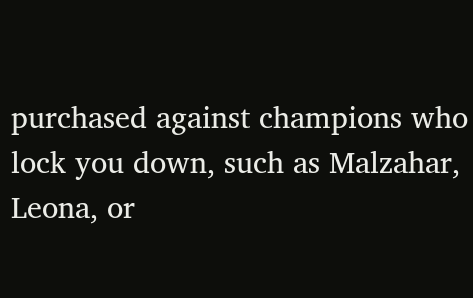purchased against champions who lock you down, such as Malzahar, Leona, or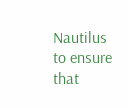Nautilus to ensure that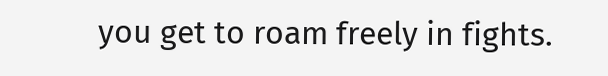you get to roam freely in fights.